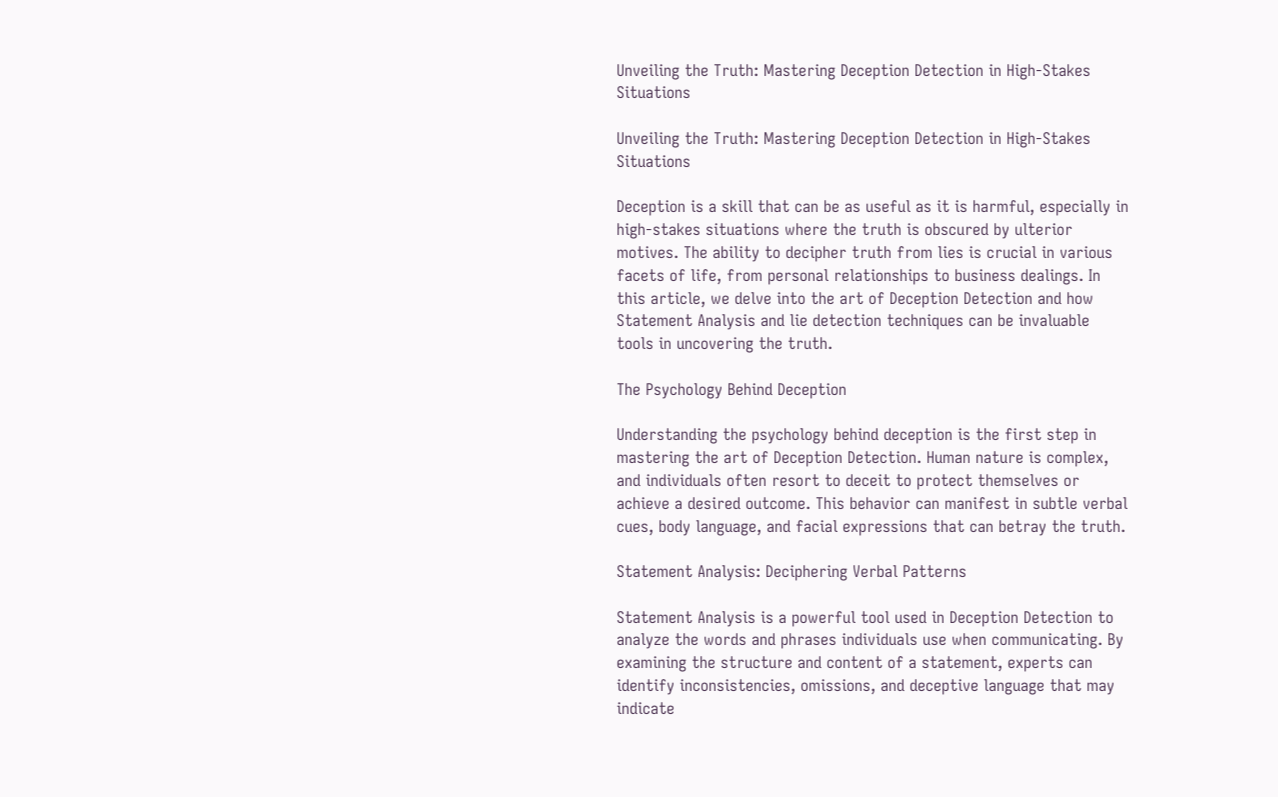Unveiling the Truth: Mastering Deception Detection in High-Stakes Situations

Unveiling the Truth: Mastering Deception Detection in High-Stakes Situations

Deception is a skill that can be as useful as it is harmful, especially in high-stakes situations where the truth is obscured by ulterior motives. The ability to decipher truth from lies is crucial in various facets of life, from personal relationships to business dealings. In this article, we delve into the art of Deception Detection and how Statement Analysis and lie detection techniques can be invaluable tools in uncovering the truth.

The Psychology Behind Deception

Understanding the psychology behind deception is the first step in mastering the art of Deception Detection. Human nature is complex, and individuals often resort to deceit to protect themselves or achieve a desired outcome. This behavior can manifest in subtle verbal cues, body language, and facial expressions that can betray the truth.

Statement Analysis: Deciphering Verbal Patterns

Statement Analysis is a powerful tool used in Deception Detection to analyze the words and phrases individuals use when communicating. By examining the structure and content of a statement, experts can identify inconsistencies, omissions, and deceptive language that may indicate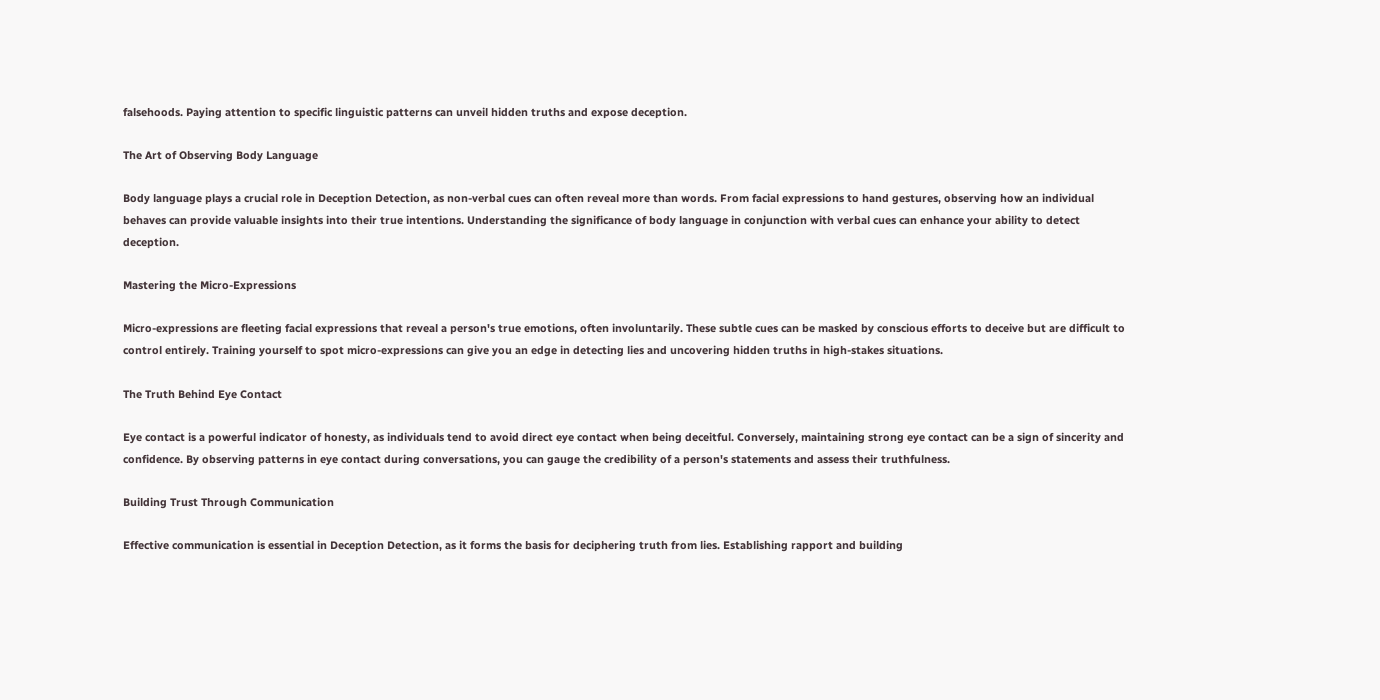falsehoods. Paying attention to specific linguistic patterns can unveil hidden truths and expose deception.

The Art of Observing Body Language

Body language plays a crucial role in Deception Detection, as non-verbal cues can often reveal more than words. From facial expressions to hand gestures, observing how an individual behaves can provide valuable insights into their true intentions. Understanding the significance of body language in conjunction with verbal cues can enhance your ability to detect deception.

Mastering the Micro-Expressions

Micro-expressions are fleeting facial expressions that reveal a person's true emotions, often involuntarily. These subtle cues can be masked by conscious efforts to deceive but are difficult to control entirely. Training yourself to spot micro-expressions can give you an edge in detecting lies and uncovering hidden truths in high-stakes situations.

The Truth Behind Eye Contact

Eye contact is a powerful indicator of honesty, as individuals tend to avoid direct eye contact when being deceitful. Conversely, maintaining strong eye contact can be a sign of sincerity and confidence. By observing patterns in eye contact during conversations, you can gauge the credibility of a person's statements and assess their truthfulness.

Building Trust Through Communication

Effective communication is essential in Deception Detection, as it forms the basis for deciphering truth from lies. Establishing rapport and building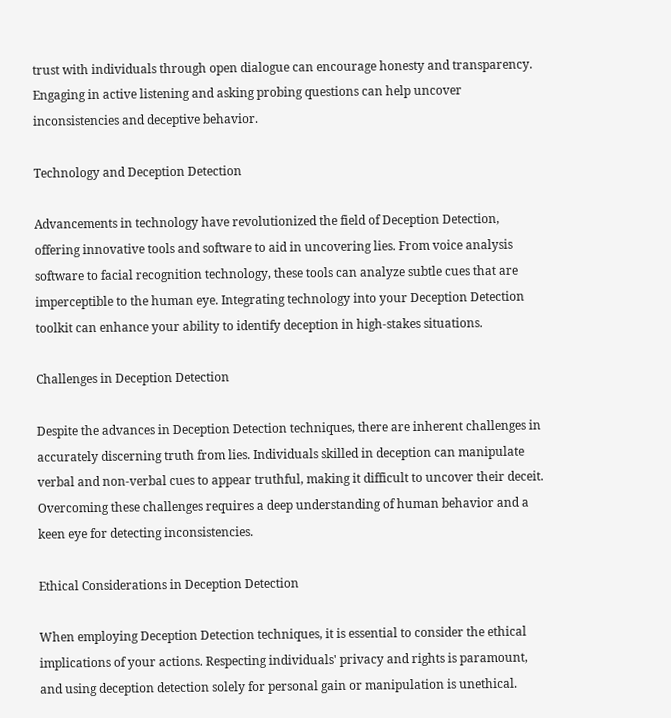trust with individuals through open dialogue can encourage honesty and transparency. Engaging in active listening and asking probing questions can help uncover inconsistencies and deceptive behavior.

Technology and Deception Detection

Advancements in technology have revolutionized the field of Deception Detection, offering innovative tools and software to aid in uncovering lies. From voice analysis software to facial recognition technology, these tools can analyze subtle cues that are imperceptible to the human eye. Integrating technology into your Deception Detection toolkit can enhance your ability to identify deception in high-stakes situations.

Challenges in Deception Detection

Despite the advances in Deception Detection techniques, there are inherent challenges in accurately discerning truth from lies. Individuals skilled in deception can manipulate verbal and non-verbal cues to appear truthful, making it difficult to uncover their deceit. Overcoming these challenges requires a deep understanding of human behavior and a keen eye for detecting inconsistencies.

Ethical Considerations in Deception Detection

When employing Deception Detection techniques, it is essential to consider the ethical implications of your actions. Respecting individuals' privacy and rights is paramount, and using deception detection solely for personal gain or manipulation is unethical.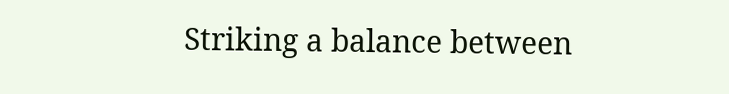Striking a balance between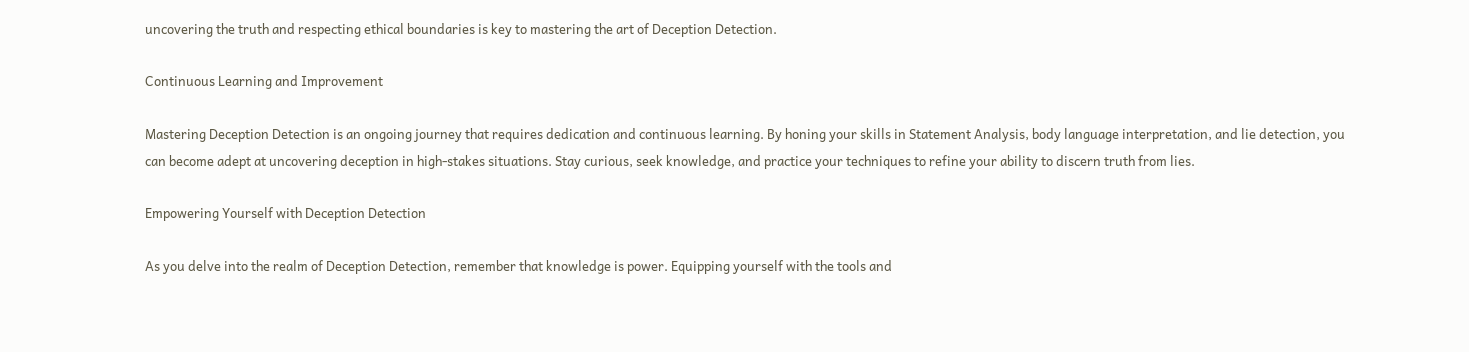uncovering the truth and respecting ethical boundaries is key to mastering the art of Deception Detection.

Continuous Learning and Improvement

Mastering Deception Detection is an ongoing journey that requires dedication and continuous learning. By honing your skills in Statement Analysis, body language interpretation, and lie detection, you can become adept at uncovering deception in high-stakes situations. Stay curious, seek knowledge, and practice your techniques to refine your ability to discern truth from lies.

Empowering Yourself with Deception Detection

As you delve into the realm of Deception Detection, remember that knowledge is power. Equipping yourself with the tools and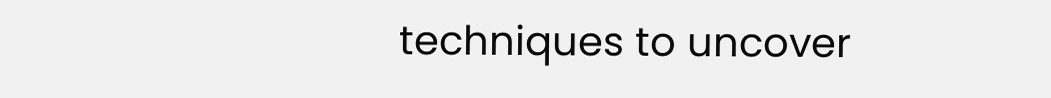techniques to uncover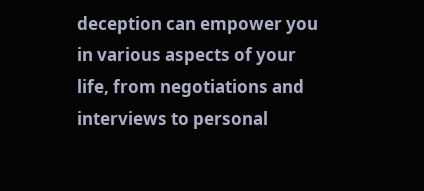deception can empower you in various aspects of your life, from negotiations and interviews to personal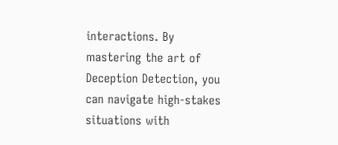interactions. By mastering the art of Deception Detection, you can navigate high-stakes situations with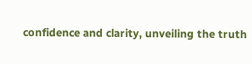confidence and clarity, unveiling the truth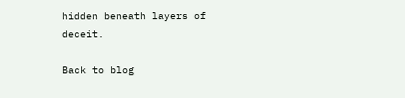hidden beneath layers of deceit.

Back to blog